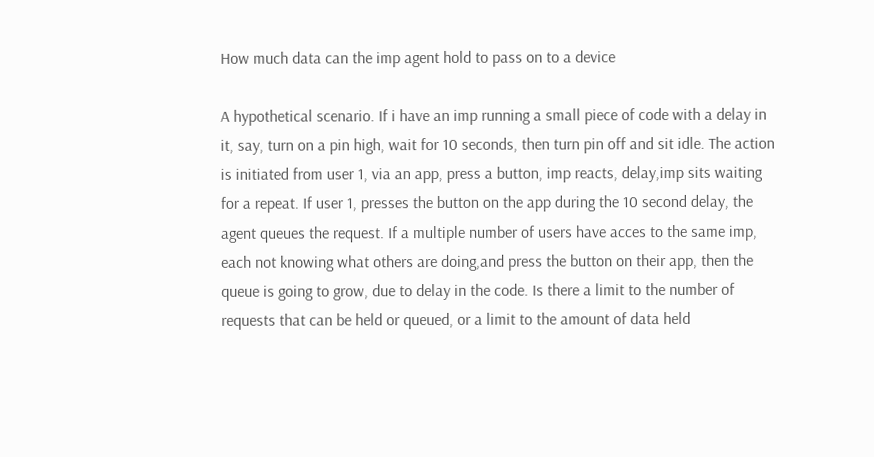How much data can the imp agent hold to pass on to a device

A hypothetical scenario. If i have an imp running a small piece of code with a delay in it, say, turn on a pin high, wait for 10 seconds, then turn pin off and sit idle. The action is initiated from user 1, via an app, press a button, imp reacts, delay,imp sits waiting for a repeat. If user 1, presses the button on the app during the 10 second delay, the agent queues the request. If a multiple number of users have acces to the same imp, each not knowing what others are doing,and press the button on their app, then the queue is going to grow, due to delay in the code. Is there a limit to the number of requests that can be held or queued, or a limit to the amount of data held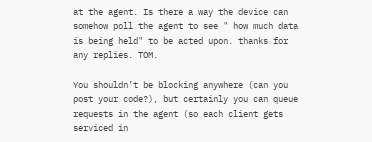at the agent. Is there a way the device can somehow poll the agent to see " how much data is being held" to be acted upon. thanks for any replies. TOM.

You shouldn’t be blocking anywhere (can you post your code?), but certainly you can queue requests in the agent (so each client gets serviced in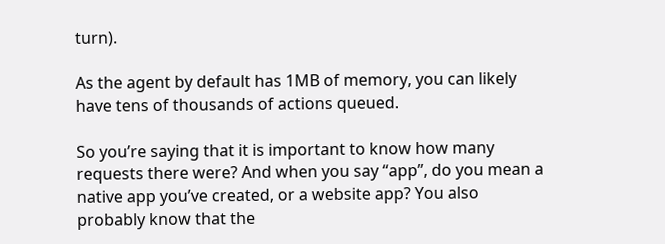turn).

As the agent by default has 1MB of memory, you can likely have tens of thousands of actions queued.

So you’re saying that it is important to know how many requests there were? And when you say “app”, do you mean a native app you’ve created, or a website app? You also probably know that the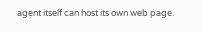agent itself can host its own web page.